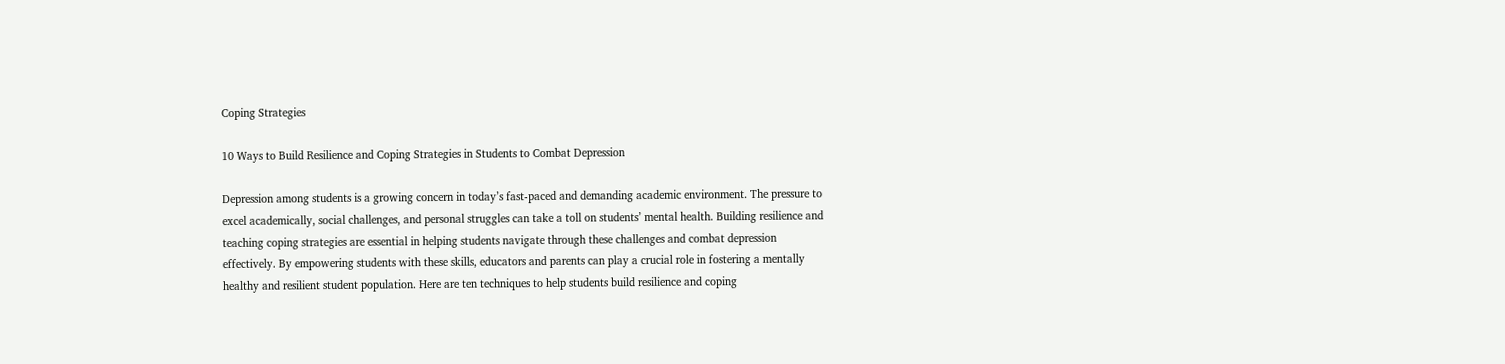Coping Strategies

10 Ways to Build Resilience and Coping Strategies in Students to Combat Depression

Depression among students is a growing concern in today’s fast-paced and demanding academic environment. The pressure to excel academically, social challenges, and personal struggles can take a toll on students’ mental health. Building resilience and teaching coping strategies are essential in helping students navigate through these challenges and combat depression effectively. By empowering students with these skills, educators and parents can play a crucial role in fostering a mentally healthy and resilient student population. Here are ten techniques to help students build resilience and coping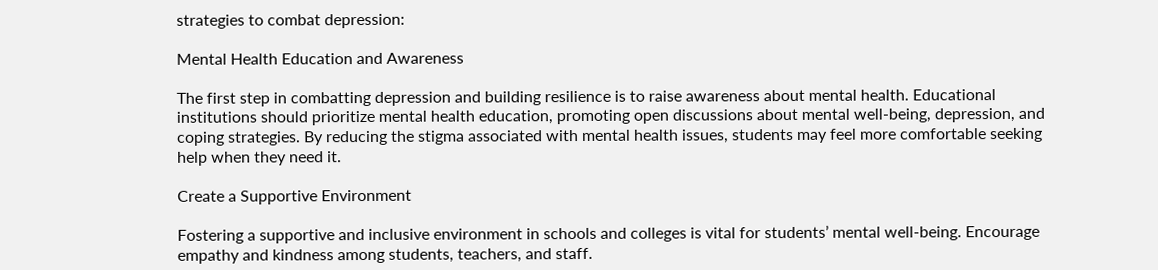strategies to combat depression:

Mental Health Education and Awareness

The first step in combatting depression and building resilience is to raise awareness about mental health. Educational institutions should prioritize mental health education, promoting open discussions about mental well-being, depression, and coping strategies. By reducing the stigma associated with mental health issues, students may feel more comfortable seeking help when they need it.

Create a Supportive Environment

Fostering a supportive and inclusive environment in schools and colleges is vital for students’ mental well-being. Encourage empathy and kindness among students, teachers, and staff.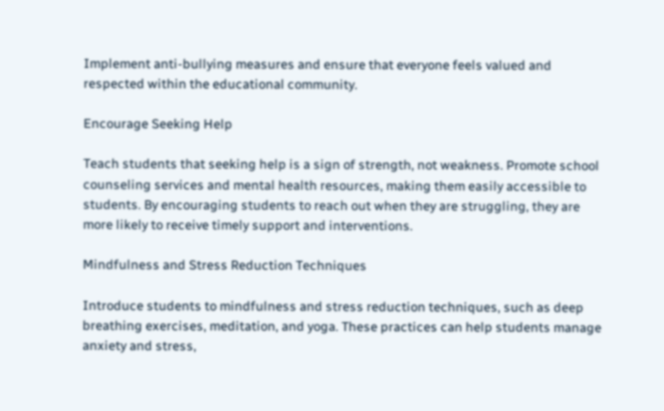Implement anti-bullying measures and ensure that everyone feels valued and respected within the educational community.

Encourage Seeking Help

Teach students that seeking help is a sign of strength, not weakness. Promote school counseling services and mental health resources, making them easily accessible to students. By encouraging students to reach out when they are struggling, they are more likely to receive timely support and interventions.

Mindfulness and Stress Reduction Techniques

Introduce students to mindfulness and stress reduction techniques, such as deep breathing exercises, meditation, and yoga. These practices can help students manage anxiety and stress,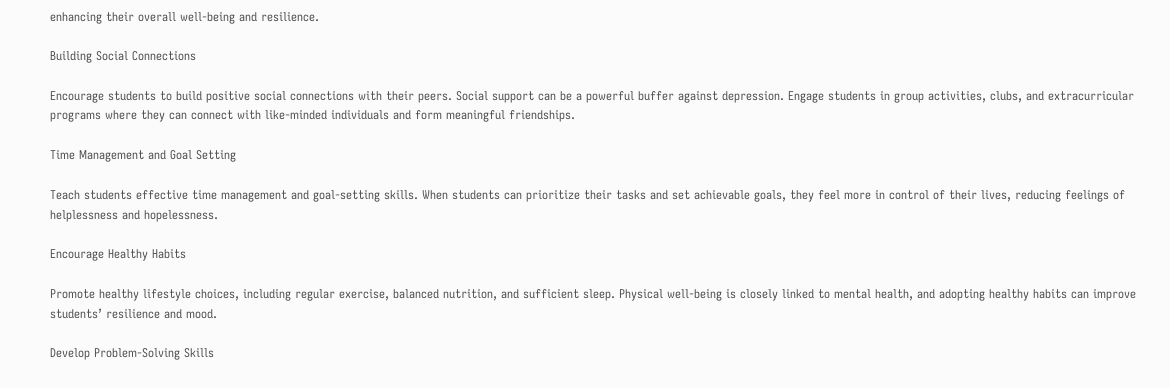enhancing their overall well-being and resilience.

Building Social Connections

Encourage students to build positive social connections with their peers. Social support can be a powerful buffer against depression. Engage students in group activities, clubs, and extracurricular programs where they can connect with like-minded individuals and form meaningful friendships.

Time Management and Goal Setting

Teach students effective time management and goal-setting skills. When students can prioritize their tasks and set achievable goals, they feel more in control of their lives, reducing feelings of helplessness and hopelessness.

Encourage Healthy Habits

Promote healthy lifestyle choices, including regular exercise, balanced nutrition, and sufficient sleep. Physical well-being is closely linked to mental health, and adopting healthy habits can improve students’ resilience and mood.

Develop Problem-Solving Skills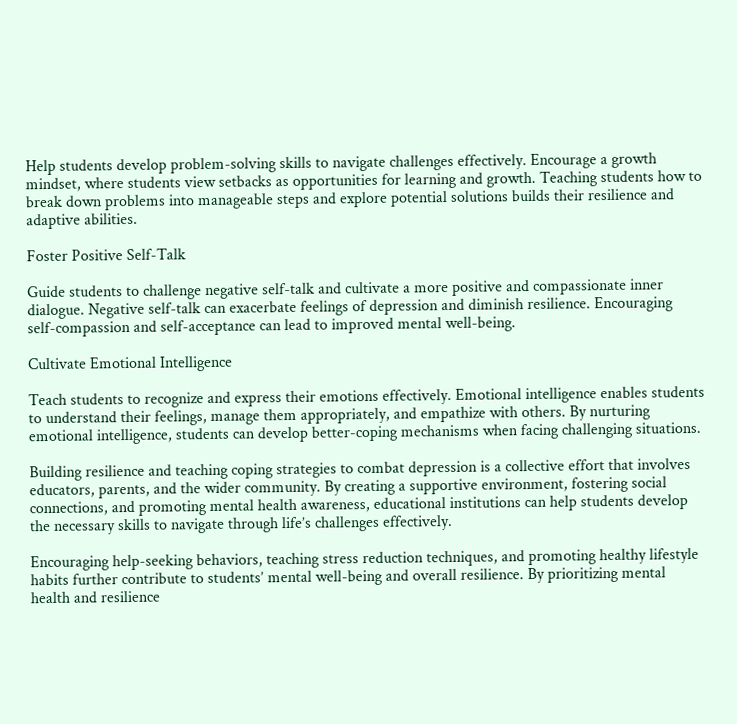Help students develop problem-solving skills to navigate challenges effectively. Encourage a growth mindset, where students view setbacks as opportunities for learning and growth. Teaching students how to break down problems into manageable steps and explore potential solutions builds their resilience and adaptive abilities.

Foster Positive Self-Talk

Guide students to challenge negative self-talk and cultivate a more positive and compassionate inner dialogue. Negative self-talk can exacerbate feelings of depression and diminish resilience. Encouraging self-compassion and self-acceptance can lead to improved mental well-being.

Cultivate Emotional Intelligence

Teach students to recognize and express their emotions effectively. Emotional intelligence enables students to understand their feelings, manage them appropriately, and empathize with others. By nurturing emotional intelligence, students can develop better-coping mechanisms when facing challenging situations.

Building resilience and teaching coping strategies to combat depression is a collective effort that involves educators, parents, and the wider community. By creating a supportive environment, fostering social connections, and promoting mental health awareness, educational institutions can help students develop the necessary skills to navigate through life’s challenges effectively.

Encouraging help-seeking behaviors, teaching stress reduction techniques, and promoting healthy lifestyle habits further contribute to students’ mental well-being and overall resilience. By prioritizing mental health and resilience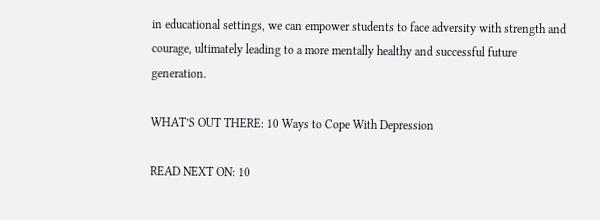in educational settings, we can empower students to face adversity with strength and courage, ultimately leading to a more mentally healthy and successful future generation.

WHAT’S OUT THERE: 10 Ways to Cope With Depression

READ NEXT ON: 10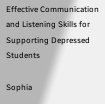Effective Communication and Listening Skills for Supporting Depressed Students

Sophia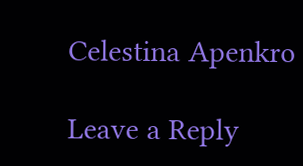Celestina Apenkro

Leave a Reply